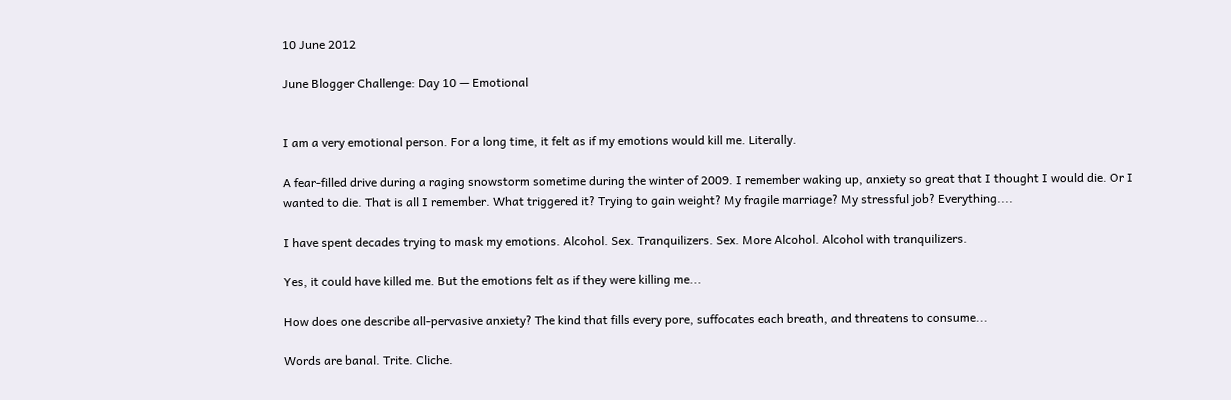10 June 2012

June Blogger Challenge: Day 10 — Emotional


I am a very emotional person. For a long time, it felt as if my emotions would kill me. Literally.

A fear-filled drive during a raging snowstorm sometime during the winter of 2009. I remember waking up, anxiety so great that I thought I would die. Or I wanted to die. That is all I remember. What triggered it? Trying to gain weight? My fragile marriage? My stressful job? Everything....

I have spent decades trying to mask my emotions. Alcohol. Sex. Tranquilizers. Sex. More Alcohol. Alcohol with tranquilizers.

Yes, it could have killed me. But the emotions felt as if they were killing me...

How does one describe all-pervasive anxiety? The kind that fills every pore, suffocates each breath, and threatens to consume...

Words are banal. Trite. Cliche.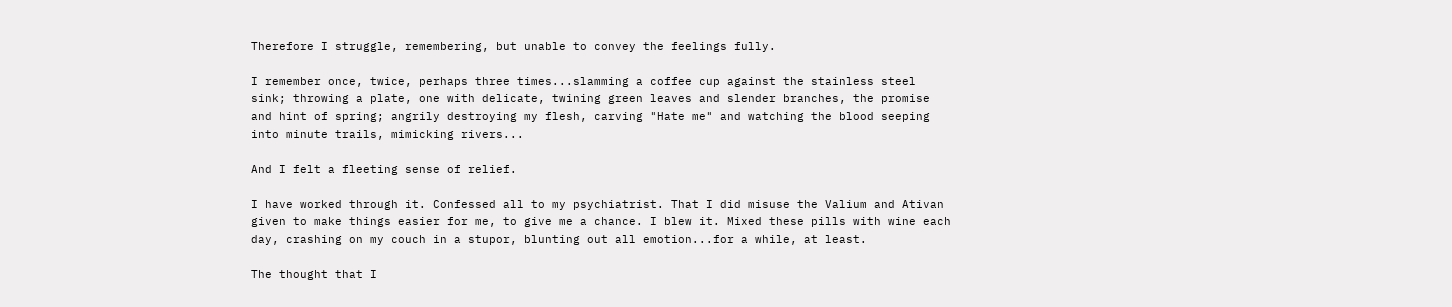Therefore I struggle, remembering, but unable to convey the feelings fully.

I remember once, twice, perhaps three times...slamming a coffee cup against the stainless steel sink; throwing a plate, one with delicate, twining green leaves and slender branches, the promise and hint of spring; angrily destroying my flesh, carving "Hate me" and watching the blood seeping into minute trails, mimicking rivers...

And I felt a fleeting sense of relief.

I have worked through it. Confessed all to my psychiatrist. That I did misuse the Valium and Ativan given to make things easier for me, to give me a chance. I blew it. Mixed these pills with wine each day, crashing on my couch in a stupor, blunting out all emotion...for a while, at least.

The thought that I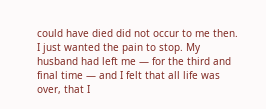could have died did not occur to me then. I just wanted the pain to stop. My husband had left me — for the third and final time — and I felt that all life was over, that I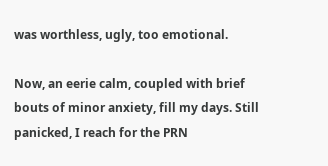was worthless, ugly, too emotional.

Now, an eerie calm, coupled with brief bouts of minor anxiety, fill my days. Still panicked, I reach for the PRN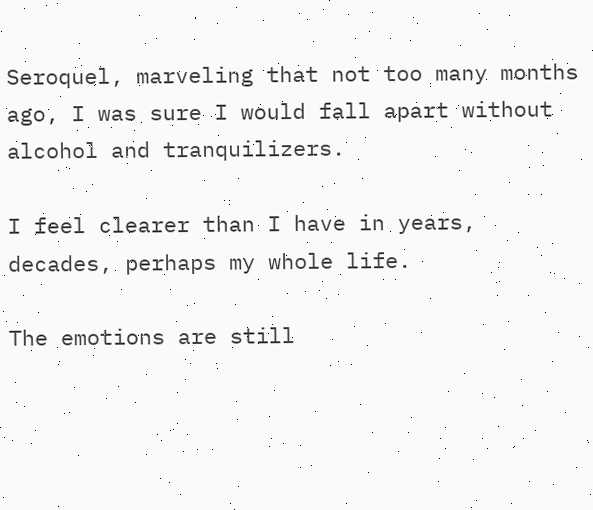Seroquel, marveling that not too many months ago, I was sure I would fall apart without alcohol and tranquilizers.

I feel clearer than I have in years, decades, perhaps my whole life.

The emotions are still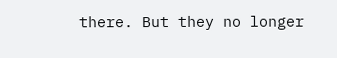there. But they no longer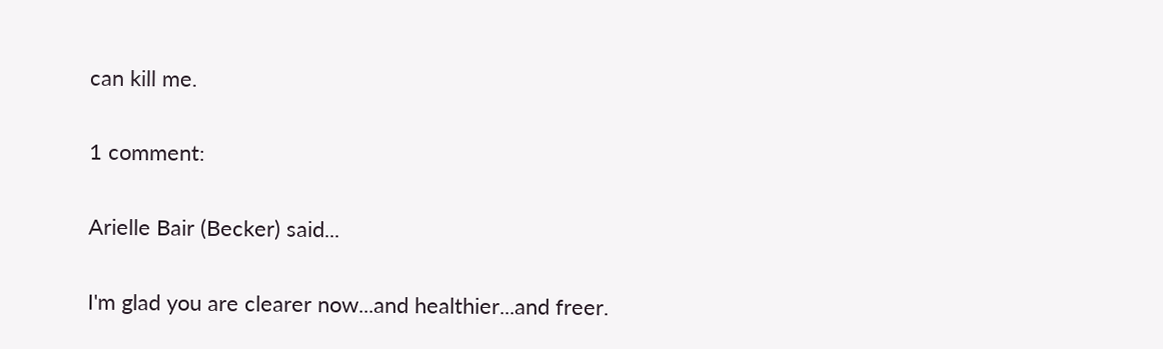can kill me.

1 comment:

Arielle Bair (Becker) said...

I'm glad you are clearer now...and healthier...and freer.